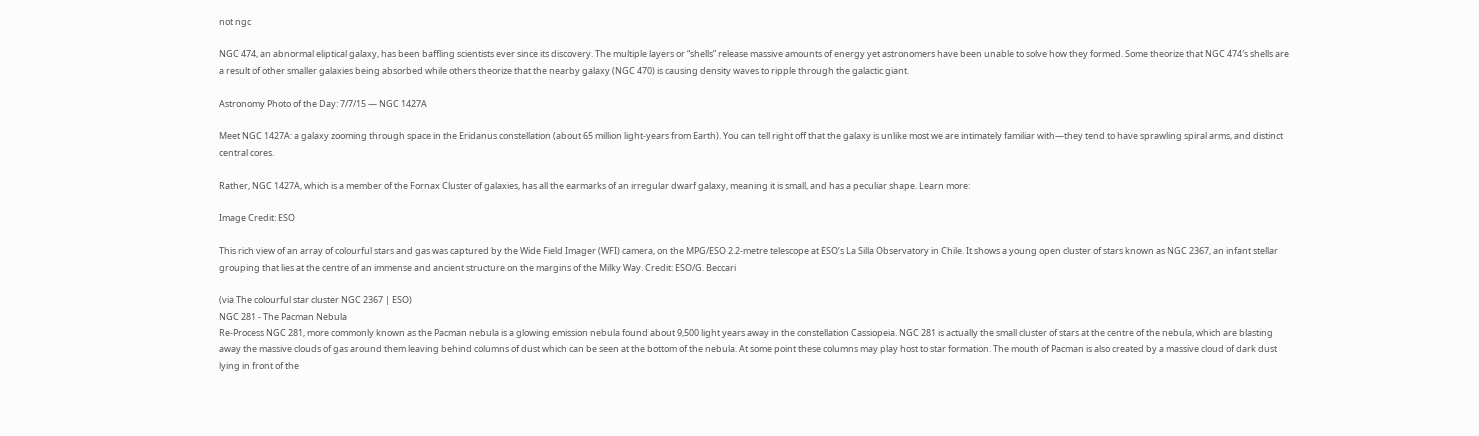not ngc

NGC 474, an abnormal eliptical galaxy, has been baffling scientists ever since its discovery. The multiple layers or “shells” release massive amounts of energy yet astronomers have been unable to solve how they formed. Some theorize that NGC 474′s shells are a result of other smaller galaxies being absorbed while others theorize that the nearby galaxy (NGC 470) is causing density waves to ripple through the galactic giant.

Astronomy Photo of the Day: 7/7/15 — NGC 1427A

Meet NGC 1427A: a galaxy zooming through space in the Eridanus constellation (about 65 million light-years from Earth). You can tell right off that the galaxy is unlike most we are intimately familiar with—they tend to have sprawling spiral arms, and distinct central cores.

Rather, NGC 1427A, which is a member of the Fornax Cluster of galaxies, has all the earmarks of an irregular dwarf galaxy, meaning it is small, and has a peculiar shape. Learn more:

Image Credit: ESO

This rich view of an array of colourful stars and gas was captured by the Wide Field Imager (WFI) camera, on the MPG/ESO 2.2-metre telescope at ESO’s La Silla Observatory in Chile. It shows a young open cluster of stars known as NGC 2367, an infant stellar grouping that lies at the centre of an immense and ancient structure on the margins of the Milky Way. Credit: ESO/G. Beccari

(via The colourful star cluster NGC 2367 | ESO)
NGC 281 - The Pacman Nebula
Re-Process NGC 281, more commonly known as the Pacman nebula is a glowing emission nebula found about 9,500 light years away in the constellation Cassiopeia. NGC 281 is actually the small cluster of stars at the centre of the nebula, which are blasting away the massive clouds of gas around them leaving behind columns of dust which can be seen at the bottom of the nebula. At some point these columns may play host to star formation. The mouth of Pacman is also created by a massive cloud of dark dust lying in front of the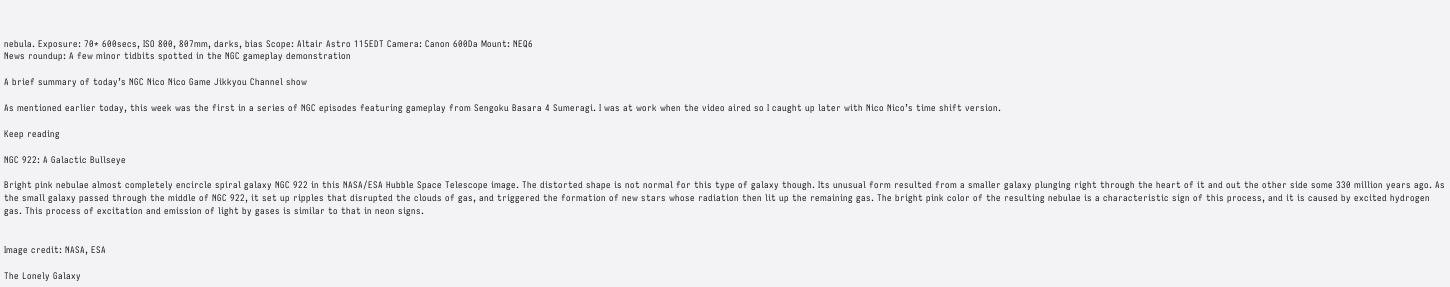nebula. Exposure: 70* 600secs, ISO 800, 807mm, darks, bias Scope: Altair Astro 115EDT Camera: Canon 600Da Mount: NEQ6
News roundup: A few minor tidbits spotted in the NGC gameplay demonstration

A brief summary of today’s NGC Nico Nico Game Jikkyou Channel show

As mentioned earlier today, this week was the first in a series of NGC episodes featuring gameplay from Sengoku Basara 4 Sumeragi. I was at work when the video aired so I caught up later with Nico Nico’s time shift version.

Keep reading

NGC 922: A Galactic Bullseye

Bright pink nebulae almost completely encircle spiral galaxy NGC 922 in this NASA/ESA Hubble Space Telescope image. The distorted shape is not normal for this type of galaxy though. Its unusual form resulted from a smaller galaxy plunging right through the heart of it and out the other side some 330 million years ago. As the small galaxy passed through the middle of NGC 922, it set up ripples that disrupted the clouds of gas, and triggered the formation of new stars whose radiation then lit up the remaining gas. The bright pink color of the resulting nebulae is a characteristic sign of this process, and it is caused by excited hydrogen gas. This process of excitation and emission of light by gases is similar to that in neon signs.


Image credit: NASA, ESA

The Lonely Galaxy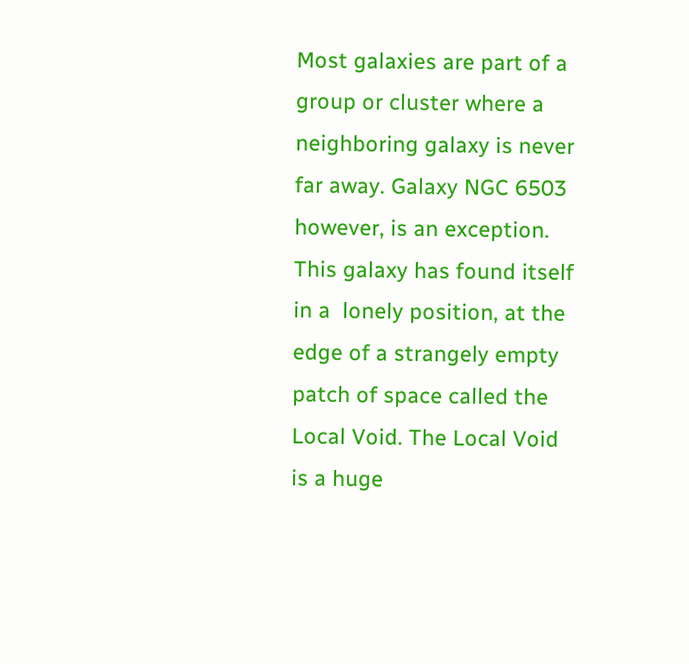Most galaxies are part of a group or cluster where a neighboring galaxy is never far away. Galaxy NGC 6503 however, is an exception. This galaxy has found itself in a  lonely position, at the edge of a strangely empty patch of space called the Local Void. The Local Void is a huge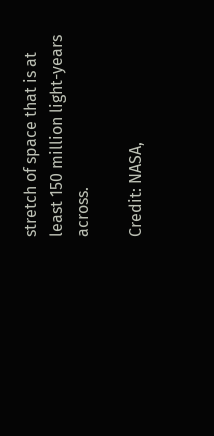stretch of space that is at least 150 million light-years across.

Credit: NASA,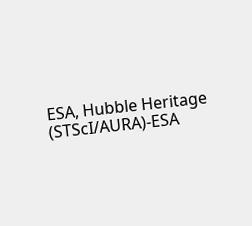ESA, Hubble Heritage (STScI/AURA)-ESA